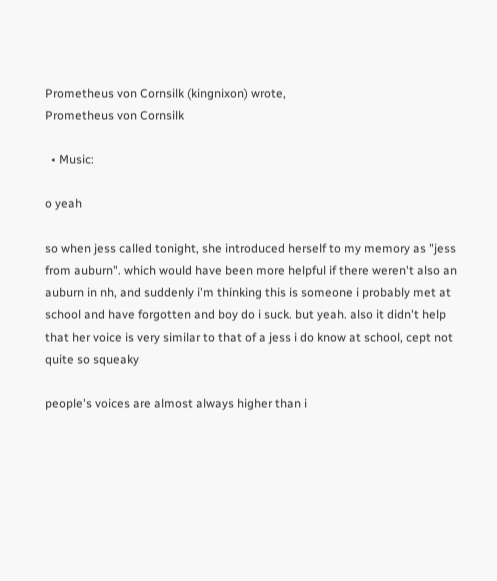Prometheus von Cornsilk (kingnixon) wrote,
Prometheus von Cornsilk

  • Music:

o yeah

so when jess called tonight, she introduced herself to my memory as "jess from auburn". which would have been more helpful if there weren't also an auburn in nh, and suddenly i'm thinking this is someone i probably met at school and have forgotten and boy do i suck. but yeah. also it didn't help that her voice is very similar to that of a jess i do know at school, cept not quite so squeaky

people's voices are almost always higher than i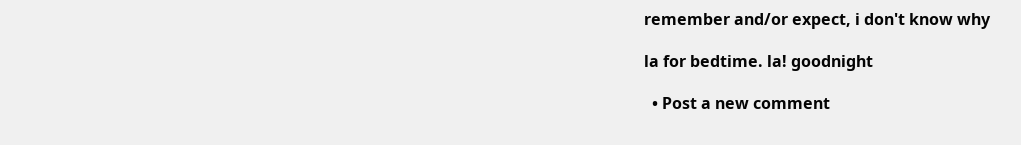remember and/or expect, i don't know why

la for bedtime. la! goodnight

  • Post a new comment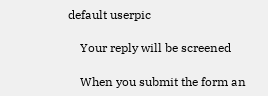default userpic

    Your reply will be screened

    When you submit the form an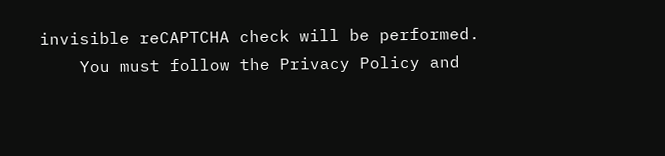invisible reCAPTCHA check will be performed.
    You must follow the Privacy Policy and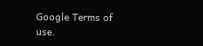Google Terms of use.